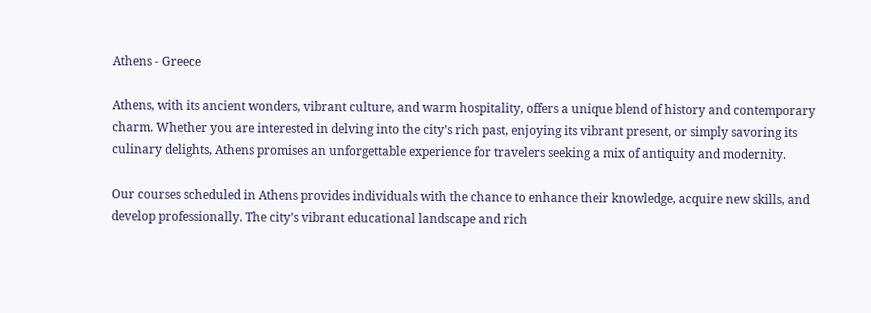Athens - Greece

Athens, with its ancient wonders, vibrant culture, and warm hospitality, offers a unique blend of history and contemporary charm. Whether you are interested in delving into the city’s rich past, enjoying its vibrant present, or simply savoring its culinary delights, Athens promises an unforgettable experience for travelers seeking a mix of antiquity and modernity.

Our courses scheduled in Athens provides individuals with the chance to enhance their knowledge, acquire new skills, and develop professionally. The city’s vibrant educational landscape and rich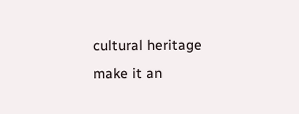cultural heritage make it an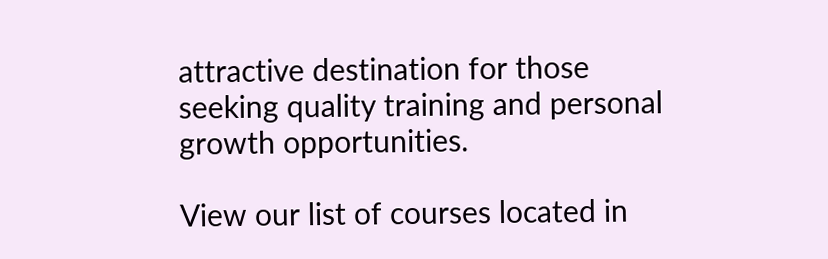attractive destination for those seeking quality training and personal growth opportunities.

View our list of courses located in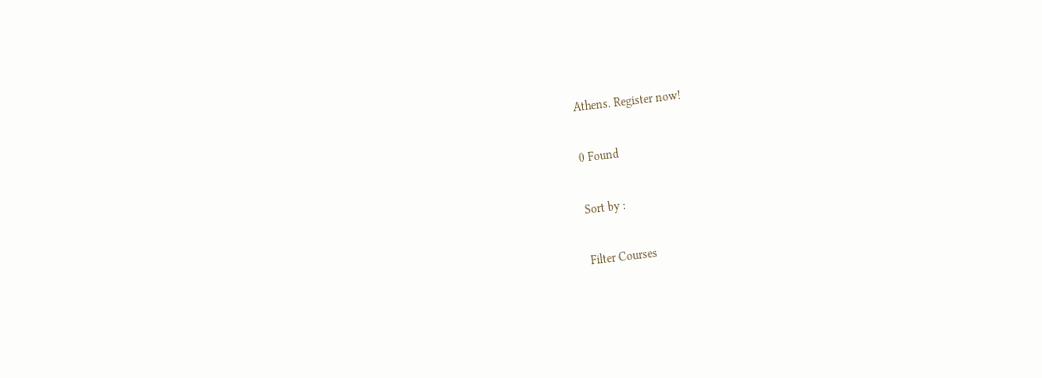Athens. Register now!

0 Found

Sort by :

Filter Courses